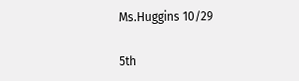Ms.Huggins 10/29

5th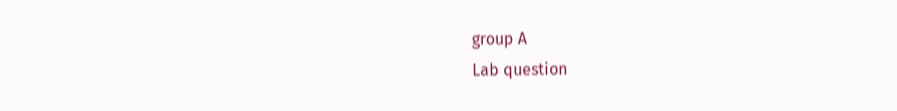group A
Lab question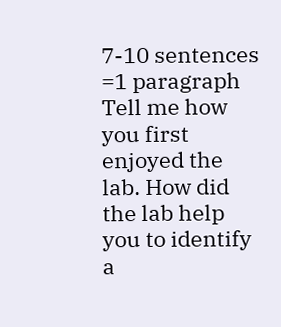7-10 sentences =1 paragraph
Tell me how you first enjoyed the lab. How did the lab help you to identify a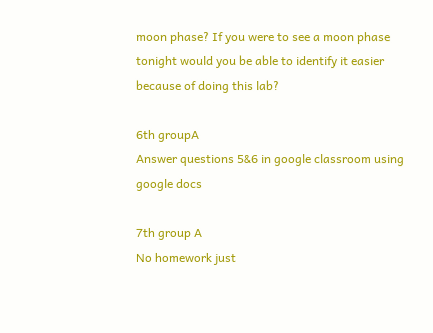moon phase? If you were to see a moon phase tonight would you be able to identify it easier because of doing this lab?

6th groupA
Answer questions 5&6 in google classroom using google docs

7th group A
No homework just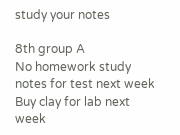study your notes

8th group A
No homework study notes for test next week
Buy clay for lab next week